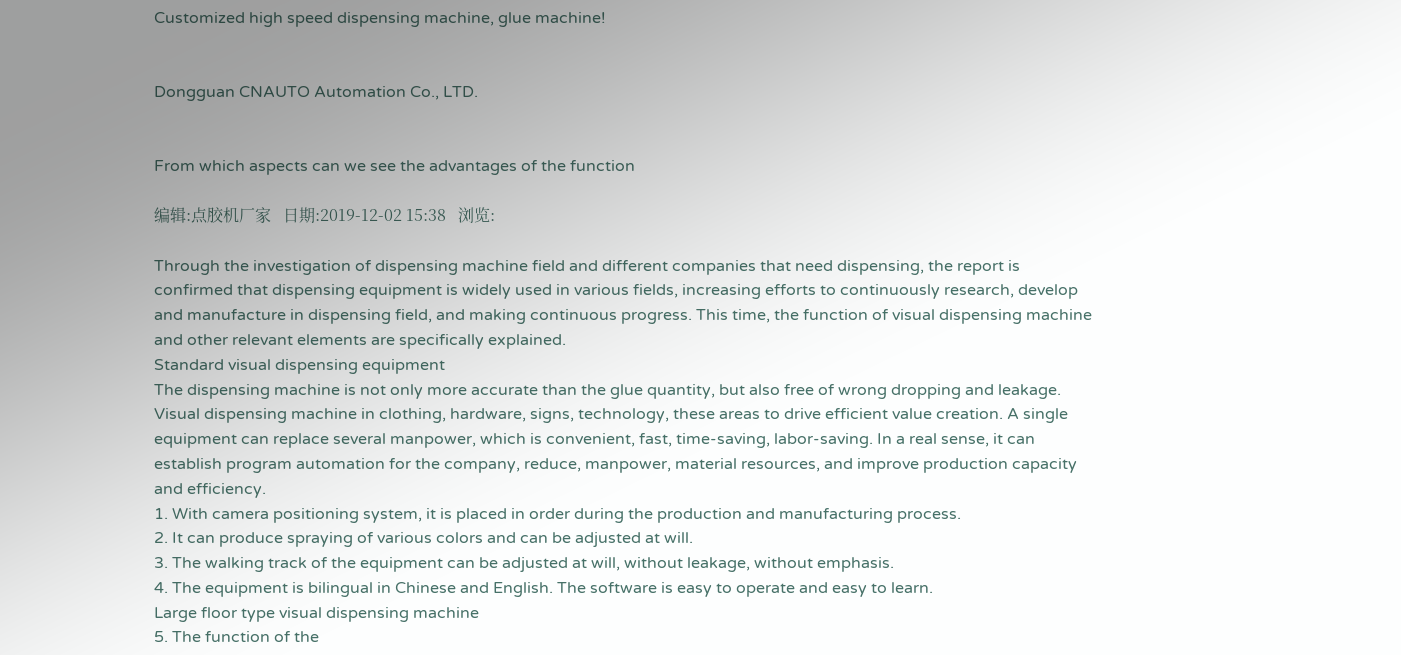Customized high speed dispensing machine, glue machine!


Dongguan CNAUTO Automation Co., LTD.


From which aspects can we see the advantages of the function

编辑:点胶机厂家   日期:2019-12-02 15:38   浏览:

Through the investigation of dispensing machine field and different companies that need dispensing, the report is confirmed that dispensing equipment is widely used in various fields, increasing efforts to continuously research, develop and manufacture in dispensing field, and making continuous progress. This time, the function of visual dispensing machine and other relevant elements are specifically explained.
Standard visual dispensing equipment
The dispensing machine is not only more accurate than the glue quantity, but also free of wrong dropping and leakage. Visual dispensing machine in clothing, hardware, signs, technology, these areas to drive efficient value creation. A single equipment can replace several manpower, which is convenient, fast, time-saving, labor-saving. In a real sense, it can establish program automation for the company, reduce, manpower, material resources, and improve production capacity and efficiency.
1. With camera positioning system, it is placed in order during the production and manufacturing process.
2. It can produce spraying of various colors and can be adjusted at will.
3. The walking track of the equipment can be adjusted at will, without leakage, without emphasis.
4. The equipment is bilingual in Chinese and English. The software is easy to operate and easy to learn.
Large floor type visual dispensing machine
5. The function of the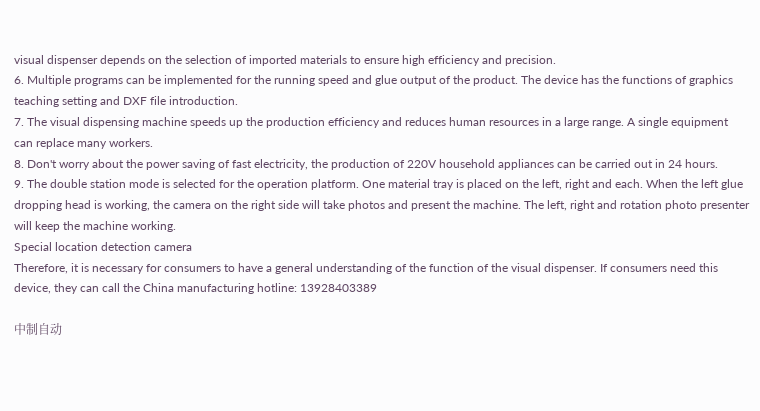visual dispenser depends on the selection of imported materials to ensure high efficiency and precision.
6. Multiple programs can be implemented for the running speed and glue output of the product. The device has the functions of graphics teaching setting and DXF file introduction.
7. The visual dispensing machine speeds up the production efficiency and reduces human resources in a large range. A single equipment can replace many workers.
8. Don't worry about the power saving of fast electricity, the production of 220V household appliances can be carried out in 24 hours.
9. The double station mode is selected for the operation platform. One material tray is placed on the left, right and each. When the left glue dropping head is working, the camera on the right side will take photos and present the machine. The left, right and rotation photo presenter will keep the machine working.
Special location detection camera
Therefore, it is necessary for consumers to have a general understanding of the function of the visual dispenser. If consumers need this device, they can call the China manufacturing hotline: 13928403389

中制自动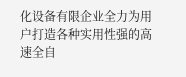化设备有限企业全力为用户打造各种实用性强的高速全自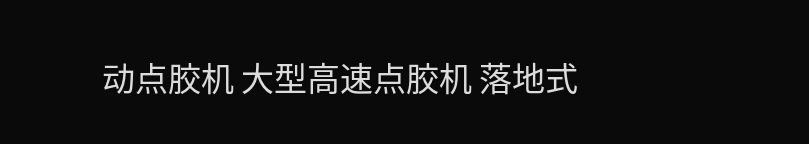动点胶机 大型高速点胶机 落地式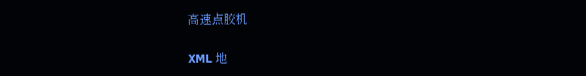高速点胶机

XML 地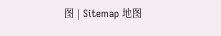图 | Sitemap 地图